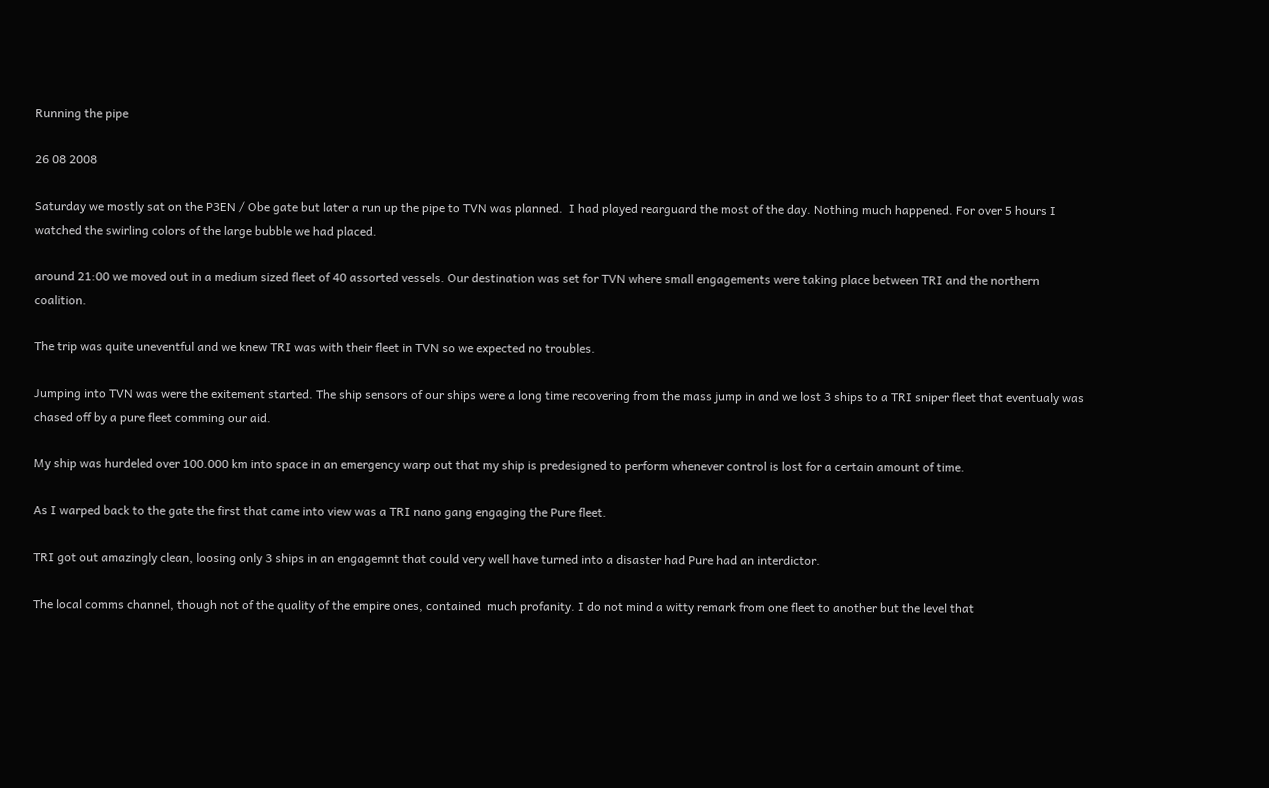Running the pipe

26 08 2008

Saturday we mostly sat on the P3EN / Obe gate but later a run up the pipe to TVN was planned.  I had played rearguard the most of the day. Nothing much happened. For over 5 hours I watched the swirling colors of the large bubble we had placed.

around 21:00 we moved out in a medium sized fleet of 40 assorted vessels. Our destination was set for TVN where small engagements were taking place between TRI and the northern coalition.

The trip was quite uneventful and we knew TRI was with their fleet in TVN so we expected no troubles.

Jumping into TVN was were the exitement started. The ship sensors of our ships were a long time recovering from the mass jump in and we lost 3 ships to a TRI sniper fleet that eventualy was chased off by a pure fleet comming our aid.

My ship was hurdeled over 100.000 km into space in an emergency warp out that my ship is predesigned to perform whenever control is lost for a certain amount of time.

As I warped back to the gate the first that came into view was a TRI nano gang engaging the Pure fleet.

TRI got out amazingly clean, loosing only 3 ships in an engagemnt that could very well have turned into a disaster had Pure had an interdictor.

The local comms channel, though not of the quality of the empire ones, contained  much profanity. I do not mind a witty remark from one fleet to another but the level that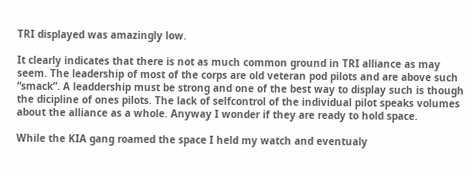TRI displayed was amazingly low.

It clearly indicates that there is not as much common ground in TRI alliance as may seem. The leadership of most of the corps are old veteran pod pilots and are above such “smack”. A leaddership must be strong and one of the best way to display such is though the dicipline of ones pilots. The lack of selfcontrol of the individual pilot speaks volumes about the alliance as a whole. Anyway I wonder if they are ready to hold space.

While the KIA gang roamed the space I held my watch and eventualy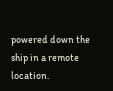powered down the ship in a remote location.